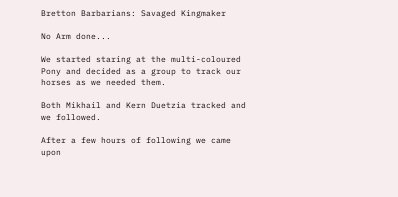Bretton Barbarians: Savaged Kingmaker

No Arm done...

We started staring at the multi-coloured Pony and decided as a group to track our horses as we needed them.

Both Mikhail and Kern Duetzia tracked and we followed.

After a few hours of following we came upon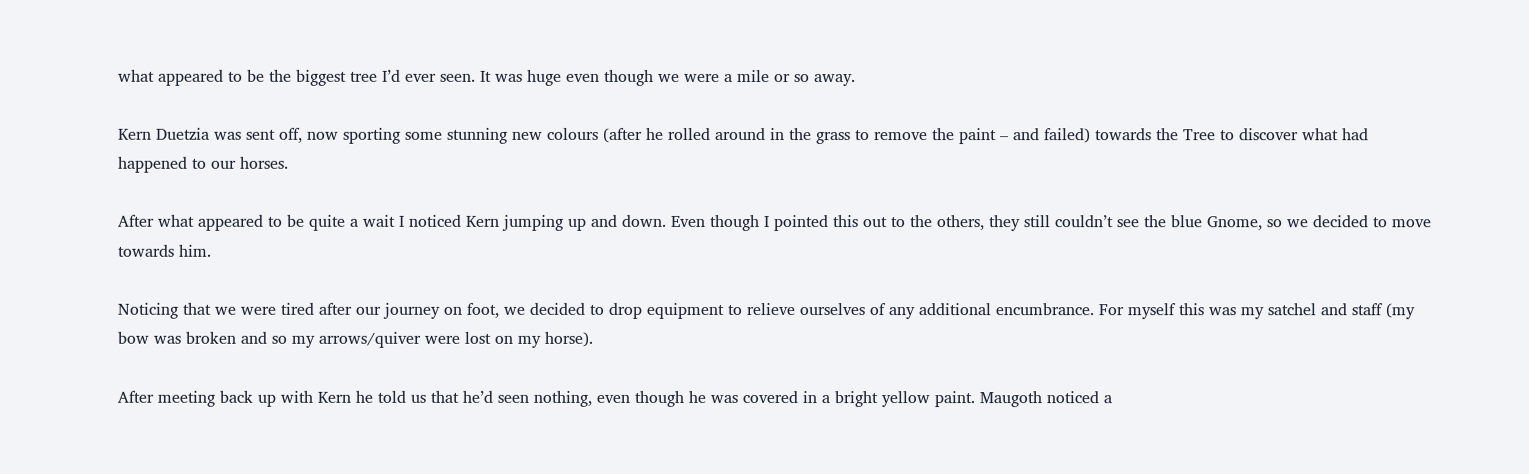what appeared to be the biggest tree I’d ever seen. It was huge even though we were a mile or so away.

Kern Duetzia was sent off, now sporting some stunning new colours (after he rolled around in the grass to remove the paint – and failed) towards the Tree to discover what had happened to our horses.

After what appeared to be quite a wait I noticed Kern jumping up and down. Even though I pointed this out to the others, they still couldn’t see the blue Gnome, so we decided to move towards him.

Noticing that we were tired after our journey on foot, we decided to drop equipment to relieve ourselves of any additional encumbrance. For myself this was my satchel and staff (my bow was broken and so my arrows/quiver were lost on my horse).

After meeting back up with Kern he told us that he’d seen nothing, even though he was covered in a bright yellow paint. Maugoth noticed a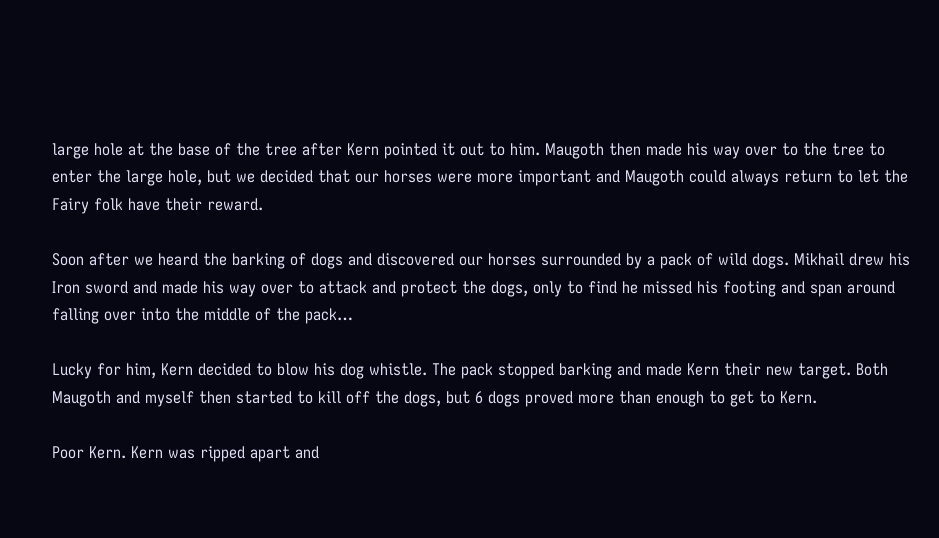large hole at the base of the tree after Kern pointed it out to him. Maugoth then made his way over to the tree to enter the large hole, but we decided that our horses were more important and Maugoth could always return to let the Fairy folk have their reward.

Soon after we heard the barking of dogs and discovered our horses surrounded by a pack of wild dogs. Mikhail drew his Iron sword and made his way over to attack and protect the dogs, only to find he missed his footing and span around falling over into the middle of the pack…

Lucky for him, Kern decided to blow his dog whistle. The pack stopped barking and made Kern their new target. Both Maugoth and myself then started to kill off the dogs, but 6 dogs proved more than enough to get to Kern.

Poor Kern. Kern was ripped apart and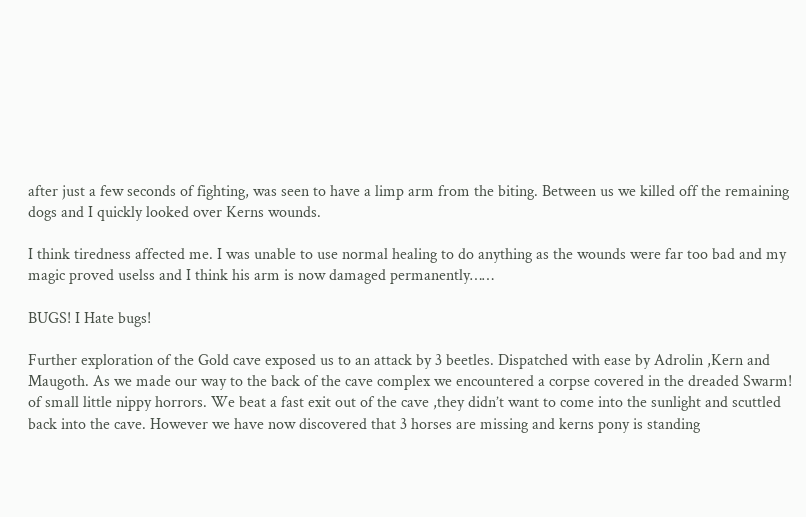after just a few seconds of fighting, was seen to have a limp arm from the biting. Between us we killed off the remaining dogs and I quickly looked over Kerns wounds.

I think tiredness affected me. I was unable to use normal healing to do anything as the wounds were far too bad and my magic proved uselss and I think his arm is now damaged permanently……

BUGS! I Hate bugs!

Further exploration of the Gold cave exposed us to an attack by 3 beetles. Dispatched with ease by Adrolin ,Kern and Maugoth. As we made our way to the back of the cave complex we encountered a corpse covered in the dreaded Swarm! of small little nippy horrors. We beat a fast exit out of the cave ,they didn’t want to come into the sunlight and scuttled back into the cave. However we have now discovered that 3 horses are missing and kerns pony is standing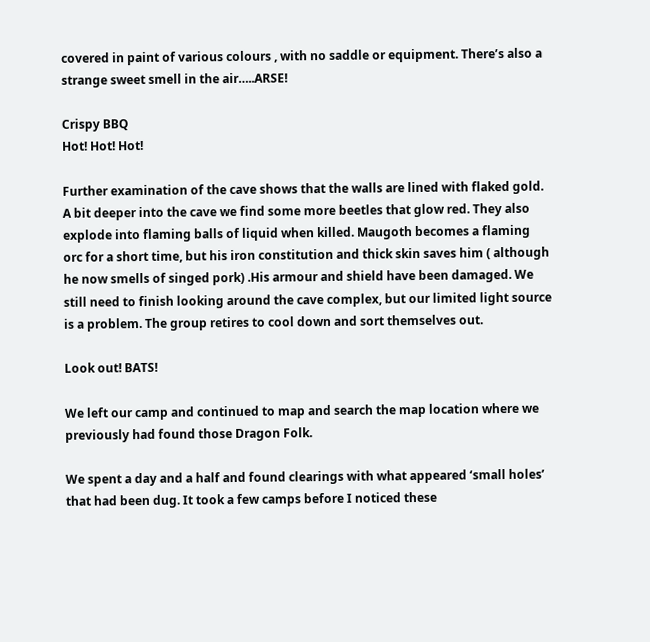covered in paint of various colours , with no saddle or equipment. There’s also a strange sweet smell in the air…..ARSE!

Crispy BBQ
Hot! Hot! Hot!

Further examination of the cave shows that the walls are lined with flaked gold. A bit deeper into the cave we find some more beetles that glow red. They also explode into flaming balls of liquid when killed. Maugoth becomes a flaming orc for a short time, but his iron constitution and thick skin saves him ( although he now smells of singed pork) .His armour and shield have been damaged. We still need to finish looking around the cave complex, but our limited light source is a problem. The group retires to cool down and sort themselves out.

Look out! BATS!

We left our camp and continued to map and search the map location where we previously had found those Dragon Folk.

We spent a day and a half and found clearings with what appeared ‘small holes’ that had been dug. It took a few camps before I noticed these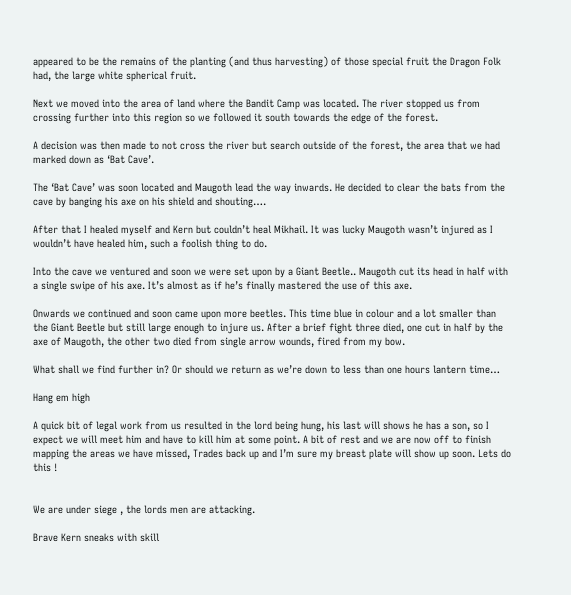appeared to be the remains of the planting (and thus harvesting) of those special fruit the Dragon Folk had, the large white spherical fruit.

Next we moved into the area of land where the Bandit Camp was located. The river stopped us from crossing further into this region so we followed it south towards the edge of the forest.

A decision was then made to not cross the river but search outside of the forest, the area that we had marked down as ‘Bat Cave’.

The ‘Bat Cave’ was soon located and Maugoth lead the way inwards. He decided to clear the bats from the cave by banging his axe on his shield and shouting….

After that I healed myself and Kern but couldn’t heal Mikhail. It was lucky Maugoth wasn’t injured as I wouldn’t have healed him, such a foolish thing to do.

Into the cave we ventured and soon we were set upon by a Giant Beetle.. Maugoth cut its head in half with a single swipe of his axe. It’s almost as if he’s finally mastered the use of this axe.

Onwards we continued and soon came upon more beetles. This time blue in colour and a lot smaller than the Giant Beetle but still large enough to injure us. After a brief fight three died, one cut in half by the axe of Maugoth, the other two died from single arrow wounds, fired from my bow.

What shall we find further in? Or should we return as we’re down to less than one hours lantern time…

Hang em high

A quick bit of legal work from us resulted in the lord being hung, his last will shows he has a son, so I expect we will meet him and have to kill him at some point. A bit of rest and we are now off to finish mapping the areas we have missed, Trades back up and I’m sure my breast plate will show up soon. Lets do this !


We are under siege , the lords men are attacking.

Brave Kern sneaks with skill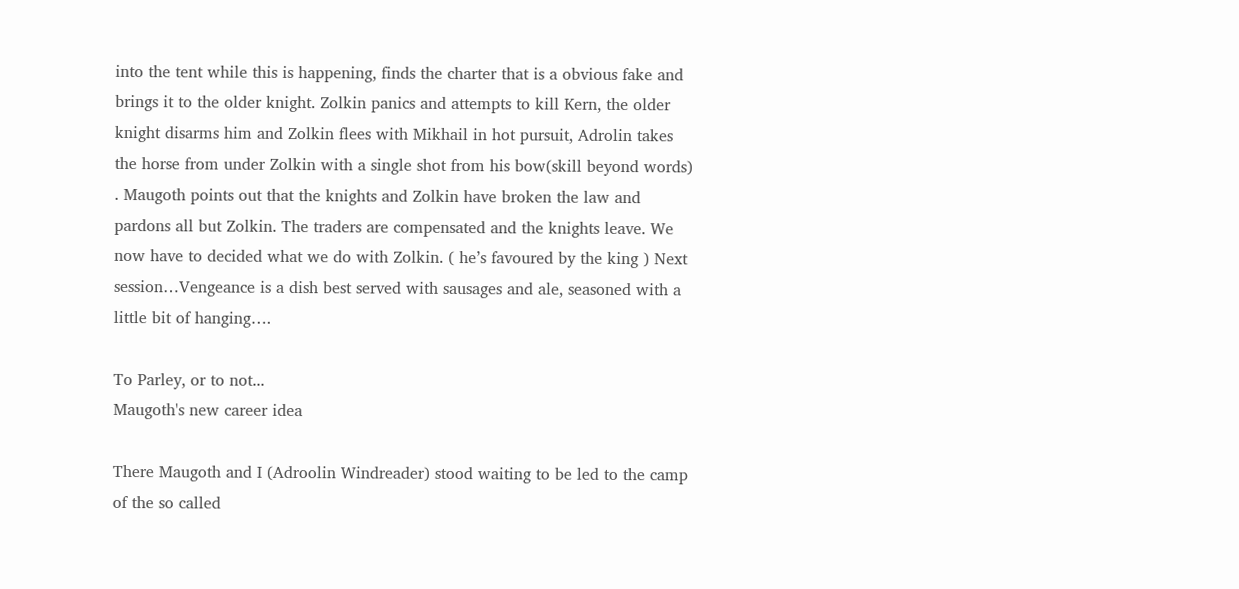into the tent while this is happening, finds the charter that is a obvious fake and brings it to the older knight. Zolkin panics and attempts to kill Kern, the older knight disarms him and Zolkin flees with Mikhail in hot pursuit, Adrolin takes the horse from under Zolkin with a single shot from his bow(skill beyond words) . Maugoth points out that the knights and Zolkin have broken the law and pardons all but Zolkin. The traders are compensated and the knights leave. We now have to decided what we do with Zolkin. ( he’s favoured by the king ) Next session…Vengeance is a dish best served with sausages and ale, seasoned with a little bit of hanging….

To Parley, or to not...
Maugoth's new career idea

There Maugoth and I (Adroolin Windreader) stood waiting to be led to the camp of the so called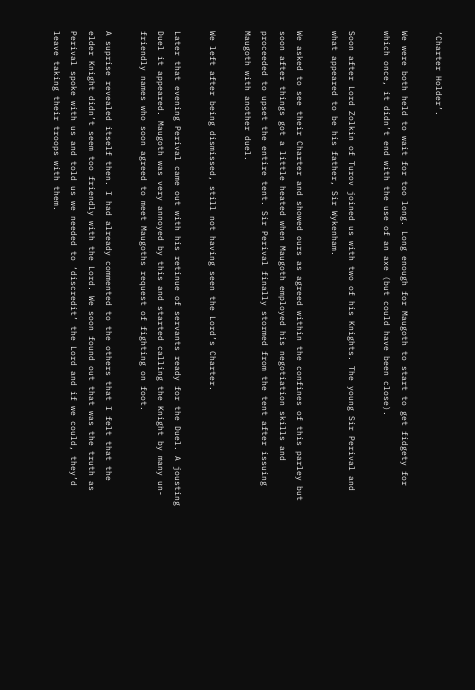‘Charter Holder’.

We were both held to wait for too long. Long enough for Maugoth to start to get fidgety for which once, it didn’t end with the use of an axe (but could have been close).

Soon after Lord Zolkin of Turov joined us with two of his Knights. The young Sir Perival and what appeared to be his father, Sir Wykenham.

We asked to see their Charter and showed ours as agreed within the confines of this parley but soon after things got a little heated when Maugoth employed his negotiation skills and proceeded to upset the entire tent. Sir Perival finally stormed from the tent after issuing Maugoth with another duel.

We left after being dismissed, still not having seen the Lord’s Charter.

Later that evening Perival came out with his retinue of servants ready for the Duel. A jousting Duel it appeared. Maugoth was very annoyed by this and started calling the Knight by many un-friendly names who soon agreed to meet Maugoths request of fighting on foot.

A suprise revealed itself then. I had already commented to the others that I felt that the elder Knight didn’t seem too friendly with the Lord. We soon found out that was the truth as Perival spoke with us and told us we needed to ‘discredit’ the Lord and if we could, they’d leave taking their troops with them.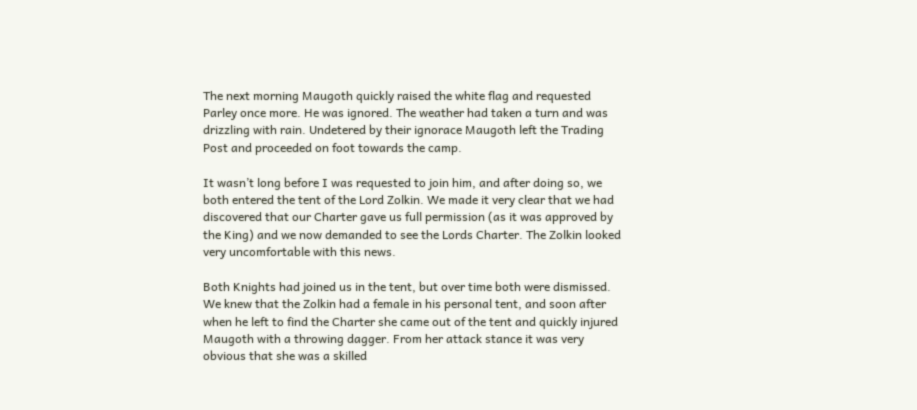The next morning Maugoth quickly raised the white flag and requested Parley once more. He was ignored. The weather had taken a turn and was drizzling with rain. Undetered by their ignorace Maugoth left the Trading Post and proceeded on foot towards the camp.

It wasn’t long before I was requested to join him, and after doing so, we both entered the tent of the Lord Zolkin. We made it very clear that we had discovered that our Charter gave us full permission (as it was approved by the King) and we now demanded to see the Lords Charter. The Zolkin looked very uncomfortable with this news.

Both Knights had joined us in the tent, but over time both were dismissed. We knew that the Zolkin had a female in his personal tent, and soon after when he left to find the Charter she came out of the tent and quickly injured Maugoth with a throwing dagger. From her attack stance it was very obvious that she was a skilled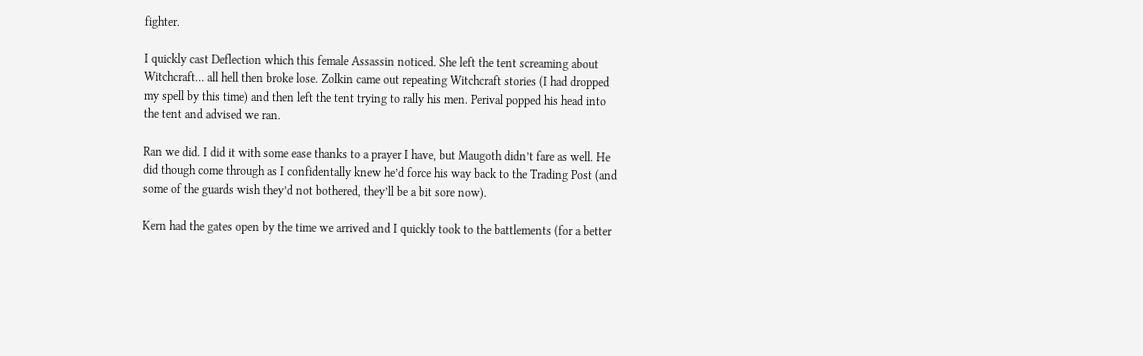fighter.

I quickly cast Deflection which this female Assassin noticed. She left the tent screaming about Witchcraft… all hell then broke lose. Zolkin came out repeating Witchcraft stories (I had dropped my spell by this time) and then left the tent trying to rally his men. Perival popped his head into the tent and advised we ran.

Ran we did. I did it with some ease thanks to a prayer I have, but Maugoth didn’t fare as well. He did though come through as I confidentally knew he’d force his way back to the Trading Post (and some of the guards wish they’d not bothered, they’ll be a bit sore now).

Kern had the gates open by the time we arrived and I quickly took to the battlements (for a better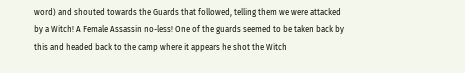word) and shouted towards the Guards that followed, telling them we were attacked by a Witch! A Female Assassin no-less! One of the guards seemed to be taken back by this and headed back to the camp where it appears he shot the Witch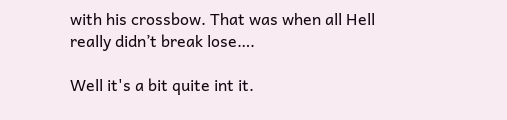with his crossbow. That was when all Hell really didn’t break lose….

Well it's a bit quite int it.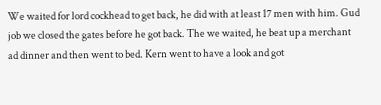We waited for lord cockhead to get back, he did with at least 17 men with him. Gud job we closed the gates before he got back. The we waited, he beat up a merchant ad dinner and then went to bed. Kern went to have a look and got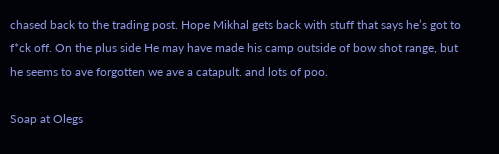chased back to the trading post. Hope Mikhal gets back with stuff that says he’s got to f*ck off. On the plus side He may have made his camp outside of bow shot range, but he seems to ave forgotten we ave a catapult. and lots of poo.

Soap at Olegs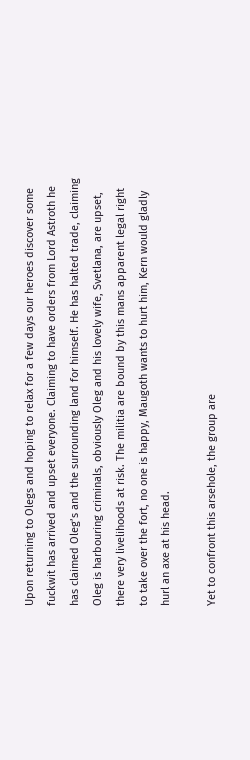Upon returning to Olegs and hoping to relax for a few days our heroes discover some fuckwit has arrived and upset everyone. Claiming to have orders from Lord Astroth he has claimed Oleg’s and the surrounding land for himself. He has halted trade, claiming Oleg is harbouring criminals, obviously Oleg and his lovely wife, Svetlana, are upset, there very livelihoods at risk. The militia are bound by this mans apparent legal right to take over the fort, no one is happy, Maugoth wants to hurt him, Kern would gladly hurl an axe at his head.

Yet to confront this arsehole, the group are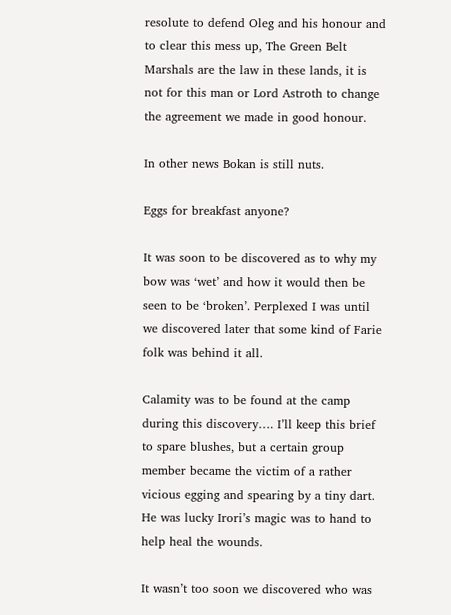resolute to defend Oleg and his honour and to clear this mess up, The Green Belt Marshals are the law in these lands, it is not for this man or Lord Astroth to change the agreement we made in good honour.

In other news Bokan is still nuts.

Eggs for breakfast anyone?

It was soon to be discovered as to why my bow was ‘wet’ and how it would then be seen to be ‘broken’. Perplexed I was until we discovered later that some kind of Farie folk was behind it all.

Calamity was to be found at the camp during this discovery…. I’ll keep this brief to spare blushes, but a certain group member became the victim of a rather vicious egging and spearing by a tiny dart. He was lucky Irori’s magic was to hand to help heal the wounds.

It wasn’t too soon we discovered who was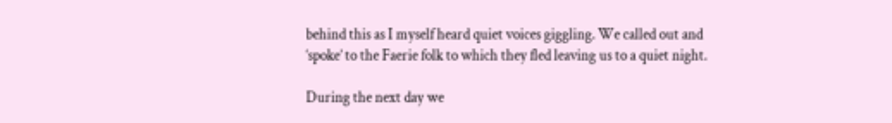behind this as I myself heard quiet voices giggling. We called out and ‘spoke’ to the Faerie folk to which they fled leaving us to a quiet night.

During the next day we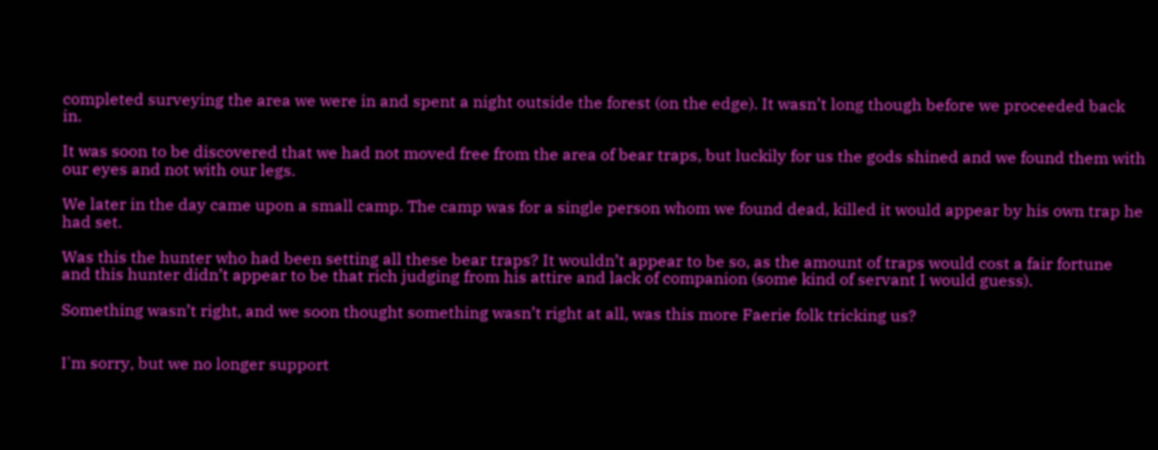completed surveying the area we were in and spent a night outside the forest (on the edge). It wasn’t long though before we proceeded back in.

It was soon to be discovered that we had not moved free from the area of bear traps, but luckily for us the gods shined and we found them with our eyes and not with our legs.

We later in the day came upon a small camp. The camp was for a single person whom we found dead, killed it would appear by his own trap he had set.

Was this the hunter who had been setting all these bear traps? It wouldn’t appear to be so, as the amount of traps would cost a fair fortune and this hunter didn’t appear to be that rich judging from his attire and lack of companion (some kind of servant I would guess).

Something wasn’t right, and we soon thought something wasn’t right at all, was this more Faerie folk tricking us?


I'm sorry, but we no longer support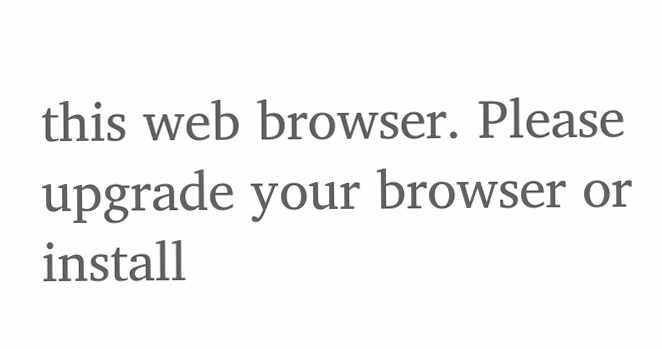this web browser. Please upgrade your browser or install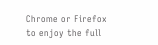Chrome or Firefox to enjoy the full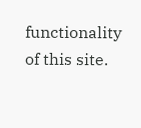functionality of this site.